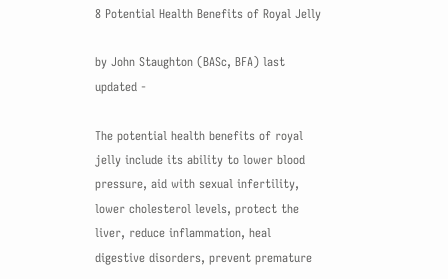8 Potential Health Benefits of Royal Jelly

by John Staughton (BASc, BFA) last updated -

The potential health benefits of royal jelly include its ability to lower blood pressure, aid with sexual infertility, lower cholesterol levels, protect the liver, reduce inflammation, heal digestive disorders, prevent premature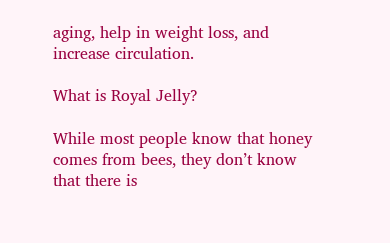aging, help in weight loss, and increase circulation.

What is Royal Jelly?

While most people know that honey comes from bees, they don’t know that there is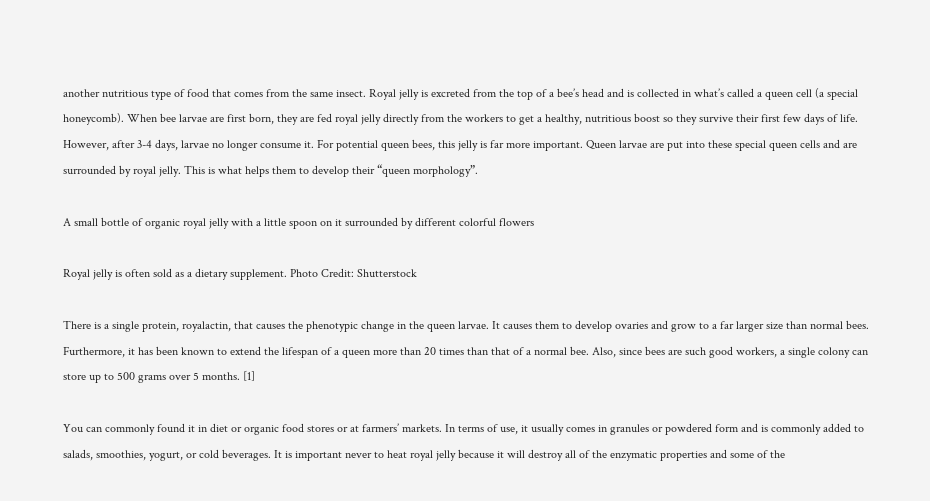another nutritious type of food that comes from the same insect. Royal jelly is excreted from the top of a bee’s head and is collected in what’s called a queen cell (a special honeycomb). When bee larvae are first born, they are fed royal jelly directly from the workers to get a healthy, nutritious boost so they survive their first few days of life. However, after 3-4 days, larvae no longer consume it. For potential queen bees, this jelly is far more important. Queen larvae are put into these special queen cells and are surrounded by royal jelly. This is what helps them to develop their “queen morphology”.

A small bottle of organic royal jelly with a little spoon on it surrounded by different colorful flowers

Royal jelly is often sold as a dietary supplement. Photo Credit: Shutterstock

There is a single protein, royalactin, that causes the phenotypic change in the queen larvae. It causes them to develop ovaries and grow to a far larger size than normal bees. Furthermore, it has been known to extend the lifespan of a queen more than 20 times than that of a normal bee. Also, since bees are such good workers, a single colony can store up to 500 grams over 5 months. [1]

You can commonly found it in diet or organic food stores or at farmers’ markets. In terms of use, it usually comes in granules or powdered form and is commonly added to salads, smoothies, yogurt, or cold beverages. It is important never to heat royal jelly because it will destroy all of the enzymatic properties and some of the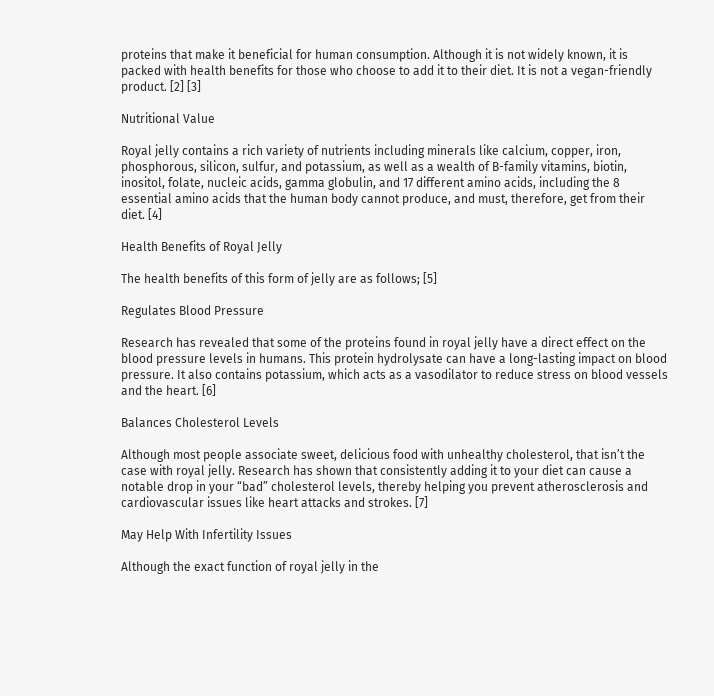proteins that make it beneficial for human consumption. Although it is not widely known, it is packed with health benefits for those who choose to add it to their diet. It is not a vegan-friendly product. [2] [3]

Nutritional Value

Royal jelly contains a rich variety of nutrients including minerals like calcium, copper, iron, phosphorous, silicon, sulfur, and potassium, as well as a wealth of B-family vitamins, biotin, inositol, folate, nucleic acids, gamma globulin, and 17 different amino acids, including the 8 essential amino acids that the human body cannot produce, and must, therefore, get from their diet. [4]

Health Benefits of Royal Jelly

The health benefits of this form of jelly are as follows; [5]

Regulates Blood Pressure

Research has revealed that some of the proteins found in royal jelly have a direct effect on the blood pressure levels in humans. This protein hydrolysate can have a long-lasting impact on blood pressure. It also contains potassium, which acts as a vasodilator to reduce stress on blood vessels and the heart. [6]

Balances Cholesterol Levels

Although most people associate sweet, delicious food with unhealthy cholesterol, that isn’t the case with royal jelly. Research has shown that consistently adding it to your diet can cause a notable drop in your “bad” cholesterol levels, thereby helping you prevent atherosclerosis and cardiovascular issues like heart attacks and strokes. [7]

May Help With Infertility Issues

Although the exact function of royal jelly in the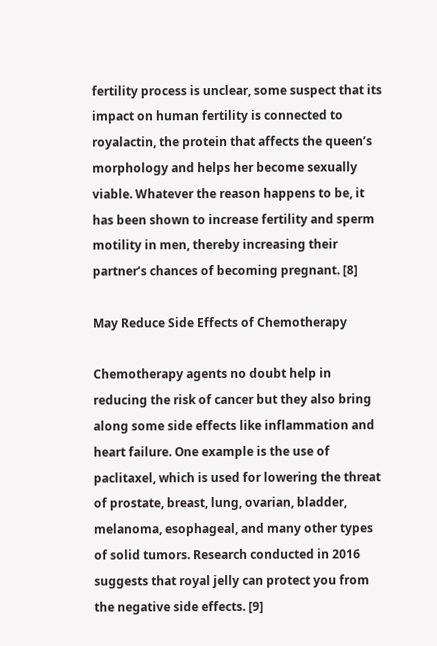fertility process is unclear, some suspect that its impact on human fertility is connected to royalactin, the protein that affects the queen’s morphology and helps her become sexually viable. Whatever the reason happens to be, it has been shown to increase fertility and sperm motility in men, thereby increasing their partner’s chances of becoming pregnant. [8]

May Reduce Side Effects of Chemotherapy

Chemotherapy agents no doubt help in reducing the risk of cancer but they also bring along some side effects like inflammation and heart failure. One example is the use of paclitaxel, which is used for lowering the threat of prostate, breast, lung, ovarian, bladder, melanoma, esophageal, and many other types of solid tumors. Research conducted in 2016 suggests that royal jelly can protect you from the negative side effects. [9]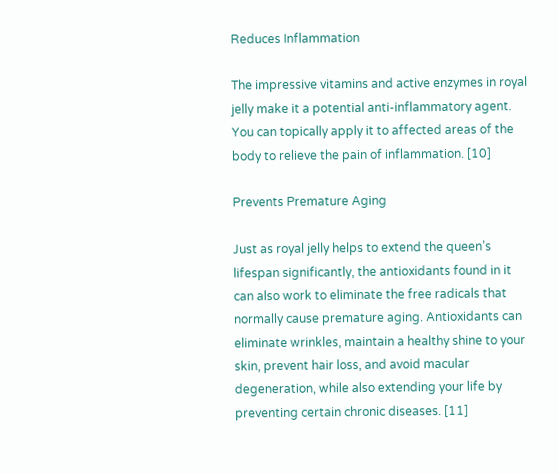Reduces Inflammation

The impressive vitamins and active enzymes in royal jelly make it a potential anti-inflammatory agent. You can topically apply it to affected areas of the body to relieve the pain of inflammation. [10]

Prevents Premature Aging

Just as royal jelly helps to extend the queen’s lifespan significantly, the antioxidants found in it can also work to eliminate the free radicals that normally cause premature aging. Antioxidants can eliminate wrinkles, maintain a healthy shine to your skin, prevent hair loss, and avoid macular degeneration, while also extending your life by preventing certain chronic diseases. [11]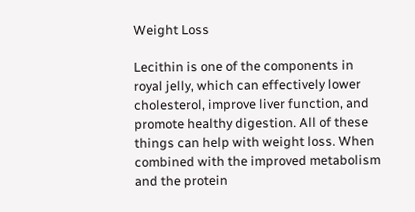Weight Loss

Lecithin is one of the components in royal jelly, which can effectively lower cholesterol, improve liver function, and promote healthy digestion. All of these things can help with weight loss. When combined with the improved metabolism and the protein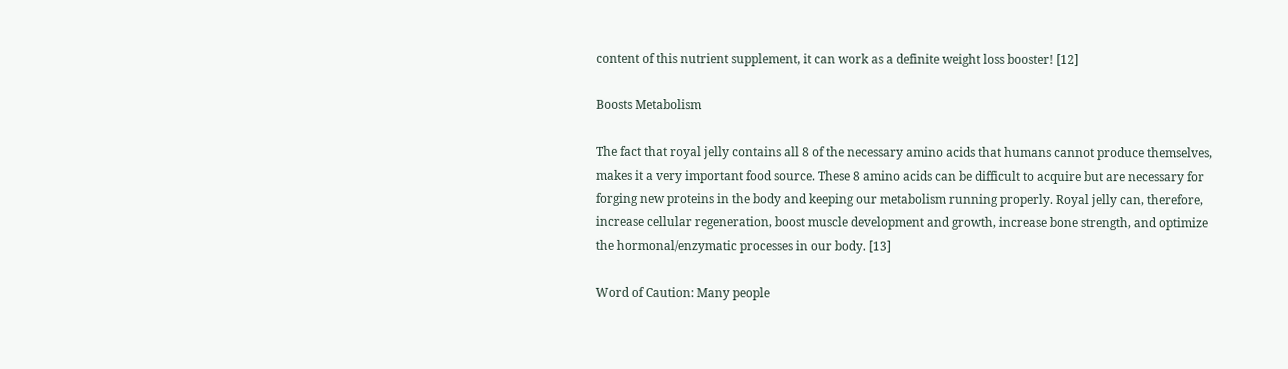content of this nutrient supplement, it can work as a definite weight loss booster! [12]

Boosts Metabolism

The fact that royal jelly contains all 8 of the necessary amino acids that humans cannot produce themselves, makes it a very important food source. These 8 amino acids can be difficult to acquire but are necessary for forging new proteins in the body and keeping our metabolism running properly. Royal jelly can, therefore, increase cellular regeneration, boost muscle development and growth, increase bone strength, and optimize the hormonal/enzymatic processes in our body. [13]

Word of Caution: Many people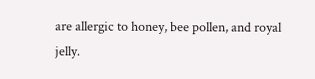are allergic to honey, bee pollen, and royal jelly.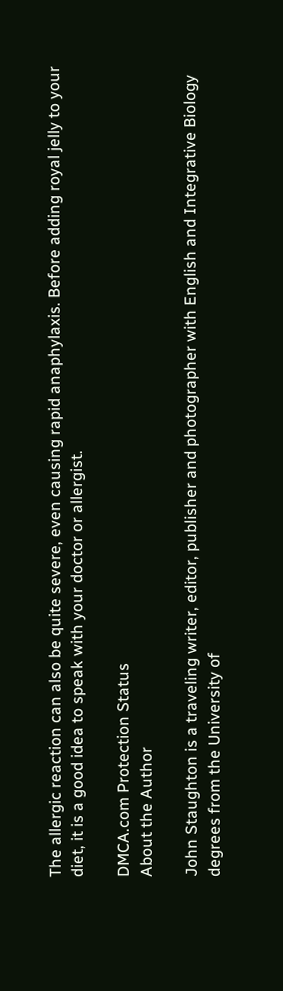The allergic reaction can also be quite severe, even causing rapid anaphylaxis. Before adding royal jelly to your diet, it is a good idea to speak with your doctor or allergist.

DMCA.com Protection Status
About the Author

John Staughton is a traveling writer, editor, publisher and photographer with English and Integrative Biology degrees from the University of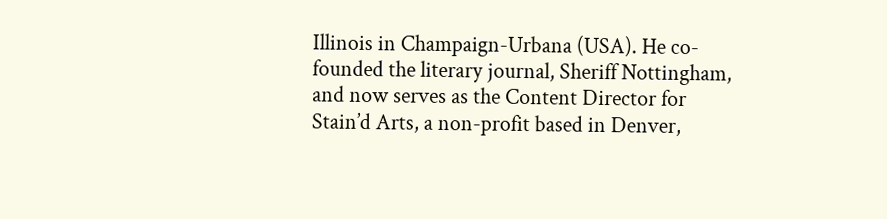Illinois in Champaign-Urbana (USA). He co-founded the literary journal, Sheriff Nottingham, and now serves as the Content Director for Stain’d Arts, a non-profit based in Denver,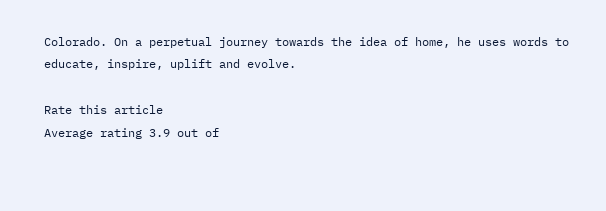Colorado. On a perpetual journey towards the idea of home, he uses words to educate, inspire, uplift and evolve.

Rate this article
Average rating 3.9 out of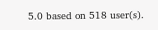5.0 based on 518 user(s).